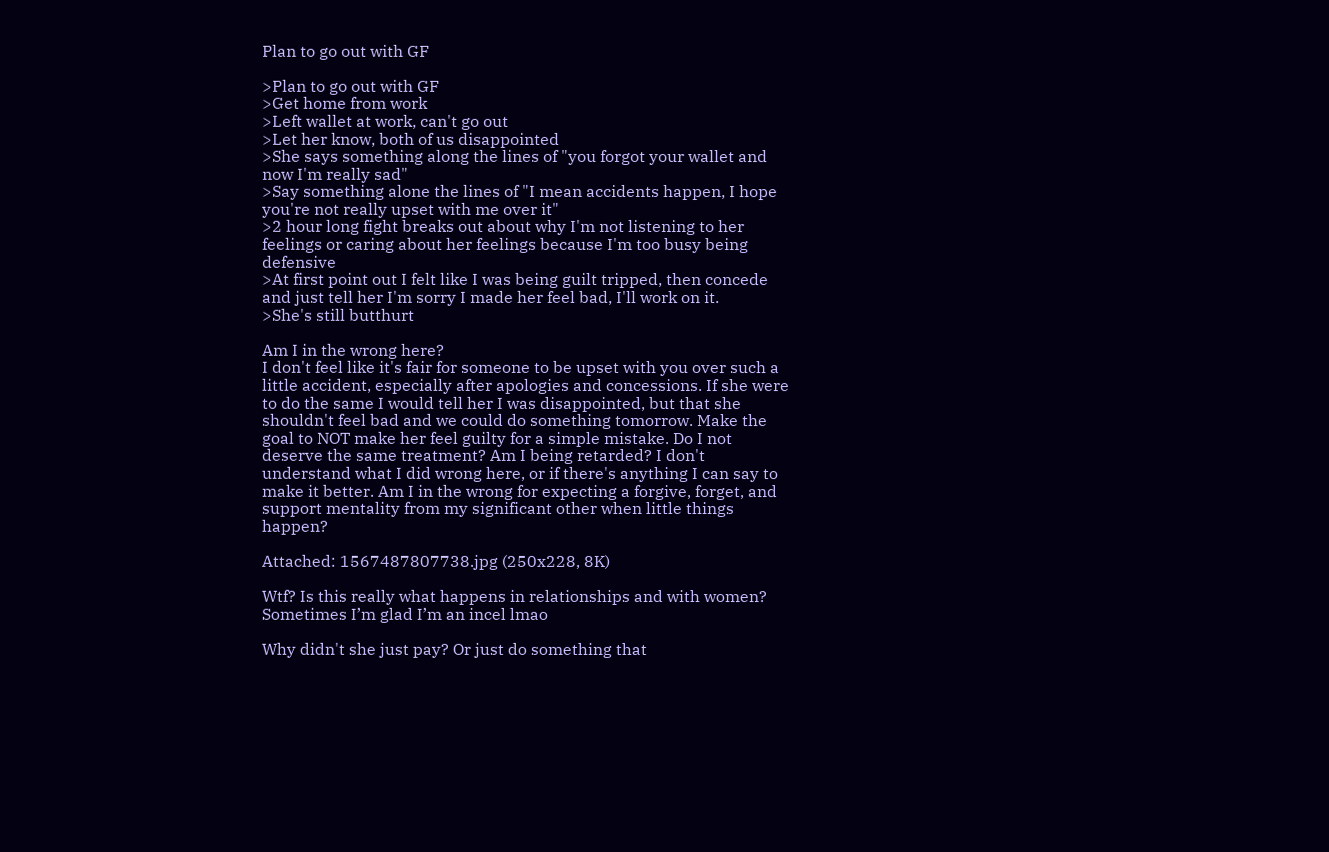Plan to go out with GF

>Plan to go out with GF
>Get home from work
>Left wallet at work, can't go out
>Let her know, both of us disappointed
>She says something along the lines of "you forgot your wallet and now I'm really sad"
>Say something alone the lines of "I mean accidents happen, I hope you're not really upset with me over it"
>2 hour long fight breaks out about why I'm not listening to her feelings or caring about her feelings because I'm too busy being defensive
>At first point out I felt like I was being guilt tripped, then concede and just tell her I'm sorry I made her feel bad, I'll work on it.
>She's still butthurt

Am I in the wrong here?
I don't feel like it's fair for someone to be upset with you over such a little accident, especially after apologies and concessions. If she were to do the same I would tell her I was disappointed, but that she shouldn't feel bad and we could do something tomorrow. Make the goal to NOT make her feel guilty for a simple mistake. Do I not deserve the same treatment? Am I being retarded? I don't understand what I did wrong here, or if there's anything I can say to make it better. Am I in the wrong for expecting a forgive, forget, and support mentality from my significant other when little things happen?

Attached: 1567487807738.jpg (250x228, 8K)

Wtf? Is this really what happens in relationships and with women? Sometimes I’m glad I’m an incel lmao

Why didn't she just pay? Or just do something that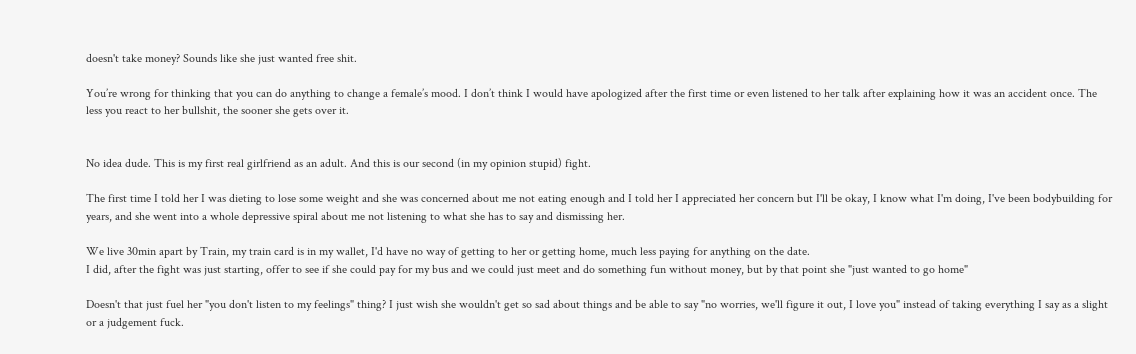doesn't take money? Sounds like she just wanted free shit.

You’re wrong for thinking that you can do anything to change a female’s mood. I don’t think I would have apologized after the first time or even listened to her talk after explaining how it was an accident once. The less you react to her bullshit, the sooner she gets over it.


No idea dude. This is my first real girlfriend as an adult. And this is our second (in my opinion stupid) fight.

The first time I told her I was dieting to lose some weight and she was concerned about me not eating enough and I told her I appreciated her concern but I'll be okay, I know what I'm doing, I've been bodybuilding for years, and she went into a whole depressive spiral about me not listening to what she has to say and dismissing her.

We live 30min apart by Train, my train card is in my wallet, I'd have no way of getting to her or getting home, much less paying for anything on the date.
I did, after the fight was just starting, offer to see if she could pay for my bus and we could just meet and do something fun without money, but by that point she "just wanted to go home"

Doesn't that just fuel her "you don't listen to my feelings" thing? I just wish she wouldn't get so sad about things and be able to say "no worries, we'll figure it out, I love you" instead of taking everything I say as a slight or a judgement fuck.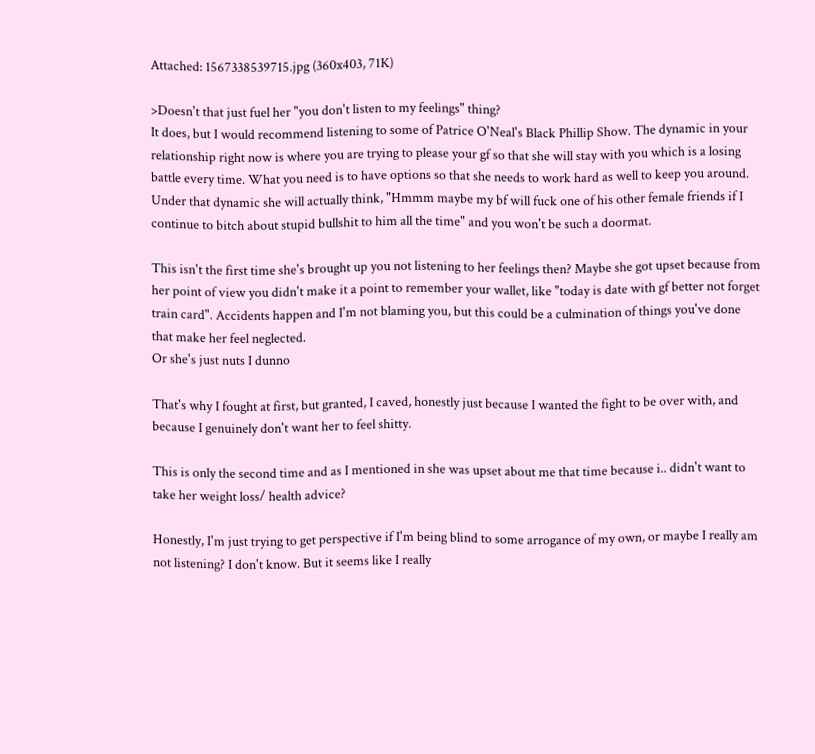Attached: 1567338539715.jpg (360x403, 71K)

>Doesn't that just fuel her "you don't listen to my feelings" thing?
It does, but I would recommend listening to some of Patrice O'Neal's Black Phillip Show. The dynamic in your relationship right now is where you are trying to please your gf so that she will stay with you which is a losing battle every time. What you need is to have options so that she needs to work hard as well to keep you around. Under that dynamic she will actually think, "Hmmm maybe my bf will fuck one of his other female friends if I continue to bitch about stupid bullshit to him all the time" and you won't be such a doormat.

This isn't the first time she's brought up you not listening to her feelings then? Maybe she got upset because from her point of view you didn't make it a point to remember your wallet, like "today is date with gf better not forget train card". Accidents happen and I'm not blaming you, but this could be a culmination of things you've done that make her feel neglected.
Or she's just nuts I dunno

That's why I fought at first, but granted, I caved, honestly just because I wanted the fight to be over with, and because I genuinely don't want her to feel shitty.

This is only the second time and as I mentioned in she was upset about me that time because i.. didn't want to take her weight loss/ health advice?

Honestly, I'm just trying to get perspective if I'm being blind to some arrogance of my own, or maybe I really am not listening? I don't know. But it seems like I really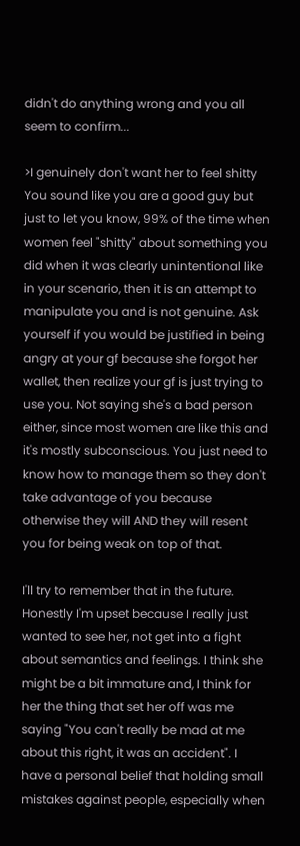didn't do anything wrong and you all seem to confirm...

>I genuinely don't want her to feel shitty
You sound like you are a good guy but just to let you know, 99% of the time when women feel "shitty" about something you did when it was clearly unintentional like in your scenario, then it is an attempt to manipulate you and is not genuine. Ask yourself if you would be justified in being angry at your gf because she forgot her wallet, then realize your gf is just trying to use you. Not saying she's a bad person either, since most women are like this and it's mostly subconscious. You just need to know how to manage them so they don't take advantage of you because otherwise they will AND they will resent you for being weak on top of that.

I'll try to remember that in the future. Honestly I'm upset because I really just wanted to see her, not get into a fight about semantics and feelings. I think she might be a bit immature and, I think for her the thing that set her off was me saying "You can't really be mad at me about this right, it was an accident". I have a personal belief that holding small mistakes against people, especially when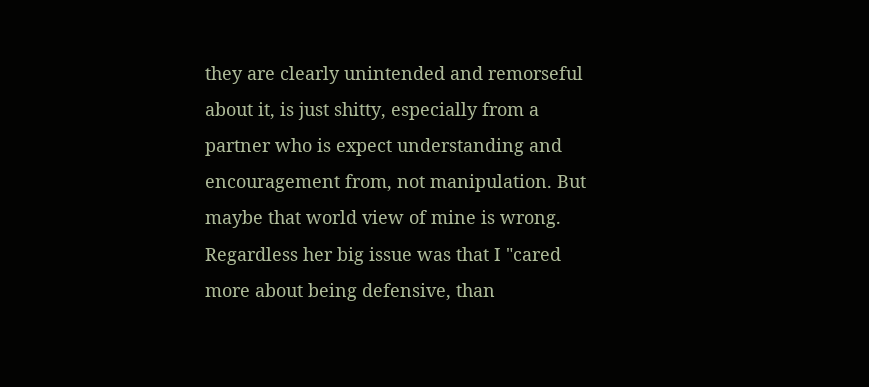they are clearly unintended and remorseful about it, is just shitty, especially from a partner who is expect understanding and encouragement from, not manipulation. But maybe that world view of mine is wrong. Regardless her big issue was that I "cared more about being defensive, than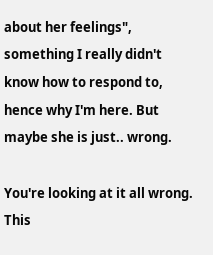about her feelings", something I really didn't know how to respond to, hence why I'm here. But maybe she is just.. wrong.

You're looking at it all wrong. This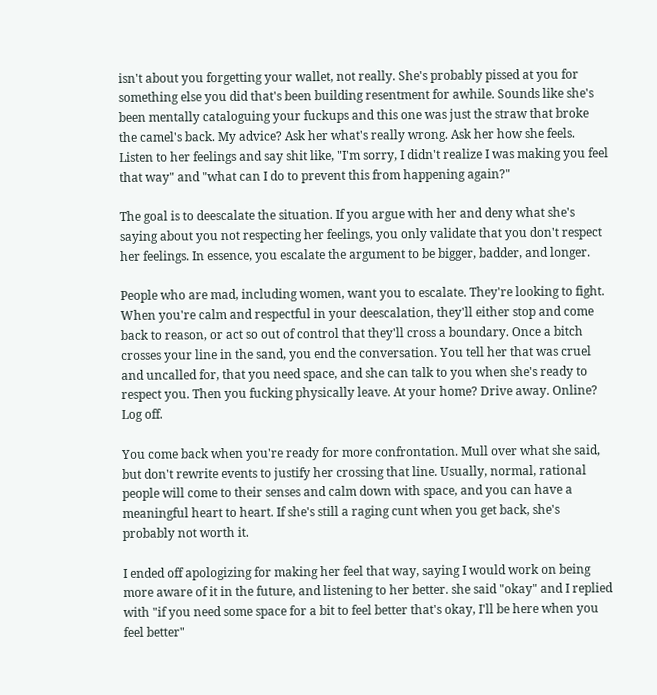isn't about you forgetting your wallet, not really. She's probably pissed at you for something else you did that's been building resentment for awhile. Sounds like she's been mentally cataloguing your fuckups and this one was just the straw that broke the camel's back. My advice? Ask her what's really wrong. Ask her how she feels. Listen to her feelings and say shit like, "I'm sorry, I didn't realize I was making you feel that way" and "what can I do to prevent this from happening again?"

The goal is to deescalate the situation. If you argue with her and deny what she's saying about you not respecting her feelings, you only validate that you don't respect her feelings. In essence, you escalate the argument to be bigger, badder, and longer.

People who are mad, including women, want you to escalate. They're looking to fight. When you're calm and respectful in your deescalation, they'll either stop and come back to reason, or act so out of control that they'll cross a boundary. Once a bitch crosses your line in the sand, you end the conversation. You tell her that was cruel and uncalled for, that you need space, and she can talk to you when she's ready to respect you. Then you fucking physically leave. At your home? Drive away. Online? Log off.

You come back when you're ready for more confrontation. Mull over what she said, but don't rewrite events to justify her crossing that line. Usually, normal, rational people will come to their senses and calm down with space, and you can have a meaningful heart to heart. If she's still a raging cunt when you get back, she's probably not worth it.

I ended off apologizing for making her feel that way, saying I would work on being more aware of it in the future, and listening to her better. she said "okay" and I replied with "if you need some space for a bit to feel better that's okay, I'll be here when you feel better"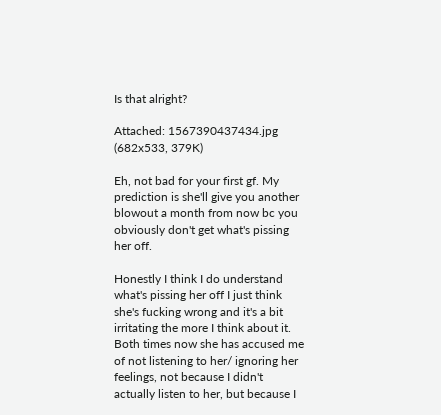Is that alright?

Attached: 1567390437434.jpg (682x533, 379K)

Eh, not bad for your first gf. My prediction is she'll give you another blowout a month from now bc you obviously don't get what's pissing her off.

Honestly I think I do understand what's pissing her off I just think she's fucking wrong and it's a bit irritating the more I think about it.
Both times now she has accused me of not listening to her/ ignoring her feelings, not because I didn't actually listen to her, but because I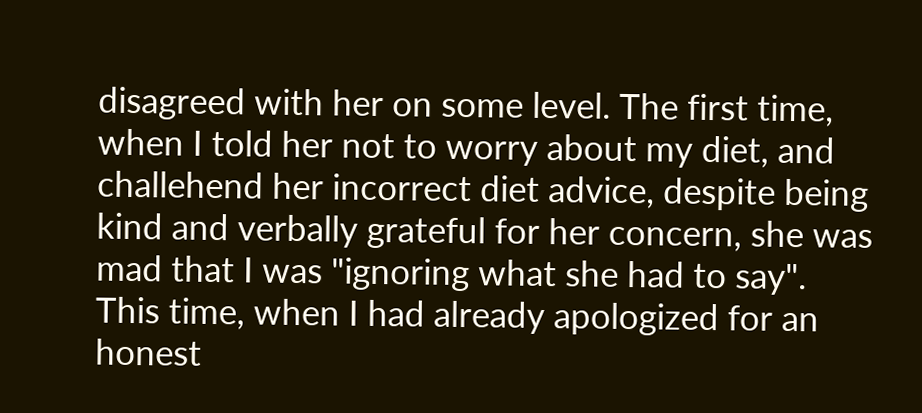disagreed with her on some level. The first time, when I told her not to worry about my diet, and challehend her incorrect diet advice, despite being kind and verbally grateful for her concern, she was mad that I was "ignoring what she had to say".
This time, when I had already apologized for an honest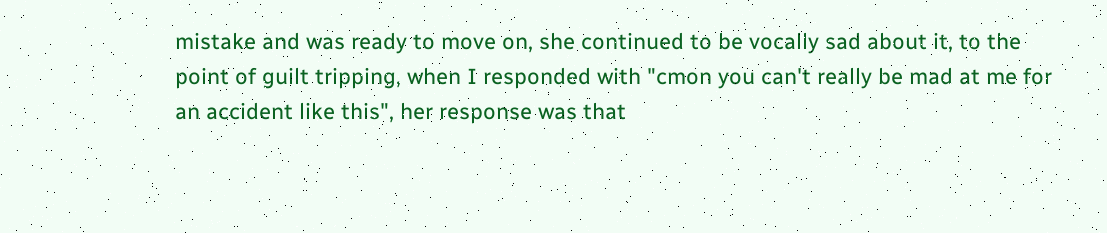mistake and was ready to move on, she continued to be vocally sad about it, to the point of guilt tripping, when I responded with "cmon you can't really be mad at me for an accident like this", her response was that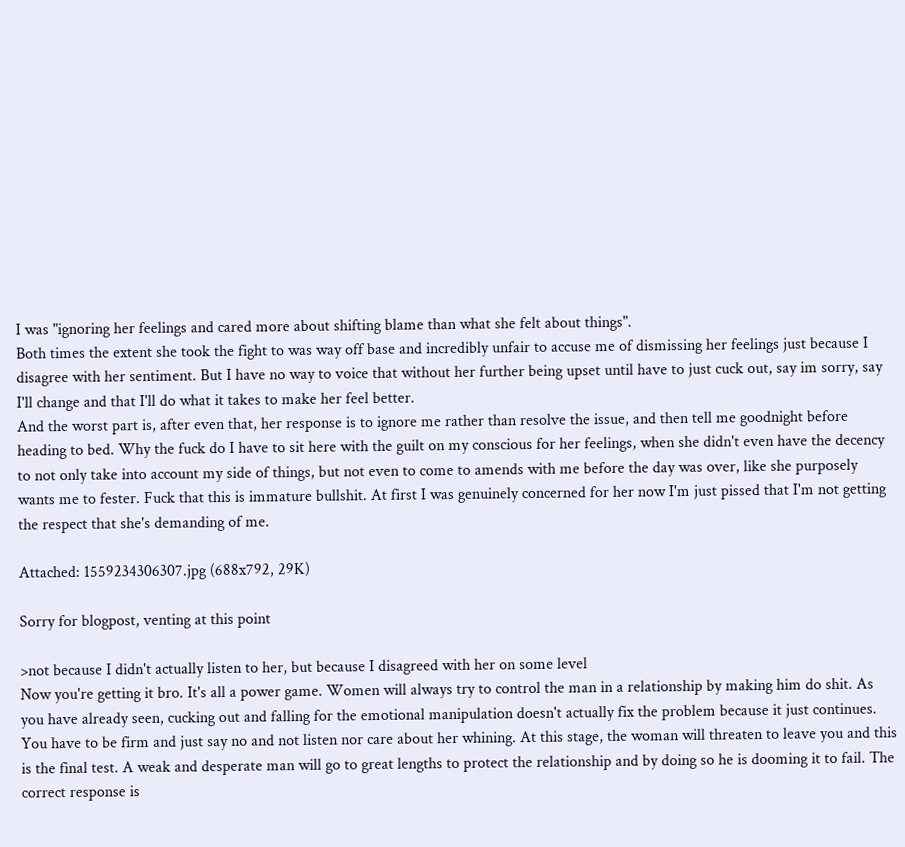I was "ignoring her feelings and cared more about shifting blame than what she felt about things".
Both times the extent she took the fight to was way off base and incredibly unfair to accuse me of dismissing her feelings just because I disagree with her sentiment. But I have no way to voice that without her further being upset until have to just cuck out, say im sorry, say I'll change and that I'll do what it takes to make her feel better.
And the worst part is, after even that, her response is to ignore me rather than resolve the issue, and then tell me goodnight before heading to bed. Why the fuck do I have to sit here with the guilt on my conscious for her feelings, when she didn't even have the decency to not only take into account my side of things, but not even to come to amends with me before the day was over, like she purposely wants me to fester. Fuck that this is immature bullshit. At first I was genuinely concerned for her now I'm just pissed that I'm not getting the respect that she's demanding of me.

Attached: 1559234306307.jpg (688x792, 29K)

Sorry for blogpost, venting at this point

>not because I didn't actually listen to her, but because I disagreed with her on some level
Now you're getting it bro. It's all a power game. Women will always try to control the man in a relationship by making him do shit. As you have already seen, cucking out and falling for the emotional manipulation doesn't actually fix the problem because it just continues. You have to be firm and just say no and not listen nor care about her whining. At this stage, the woman will threaten to leave you and this is the final test. A weak and desperate man will go to great lengths to protect the relationship and by doing so he is dooming it to fail. The correct response is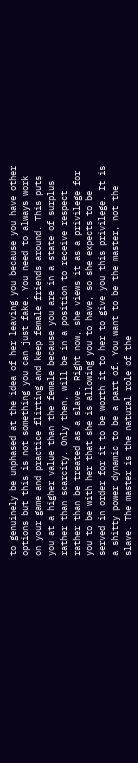to genuinely be unphased at the idea of her leaving you because you have other options but this is not something you can just fake. You need to always work on your game and practice flirting and keep female friends around. This puts you at a higher value than the female because you are in a state of surplus rather than scarcity. Only then, will be in a position to receive respect rather than be treated as a slave. Right now, she views it as a privilege for you to be with her that she is allowing you to have, so she expects to be served in order for it to be worth it to her to give you this privilege. It is a shitty power dynamic to be a part of. You want to be the master, not the slave. The master is the natural role of the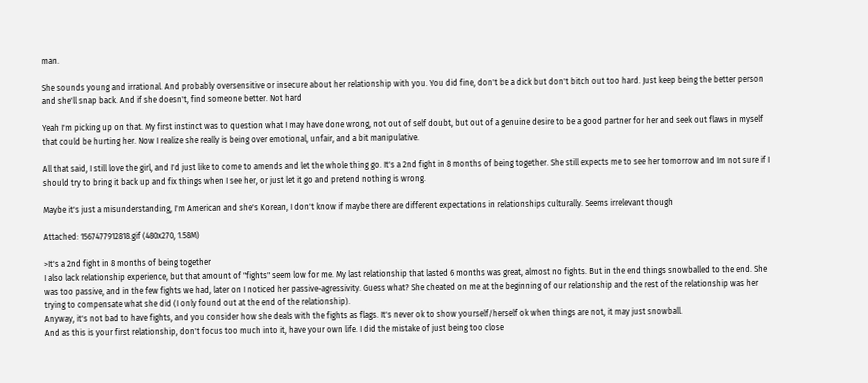man.

She sounds young and irrational. And probably oversensitive or insecure about her relationship with you. You did fine, don't be a dick but don't bitch out too hard. Just keep being the better person and she'll snap back. And if she doesn't, find someone better. Not hard

Yeah I'm picking up on that. My first instinct was to question what I may have done wrong, not out of self doubt, but out of a genuine desire to be a good partner for her and seek out flaws in myself that could be hurting her. Now I realize she really is being over emotional, unfair, and a bit manipulative.

All that said, I still love the girl, and I'd just like to come to amends and let the whole thing go. It's a 2nd fight in 8 months of being together. She still expects me to see her tomorrow and Im not sure if I should try to bring it back up and fix things when I see her, or just let it go and pretend nothing is wrong.

Maybe it's just a misunderstanding, I'm American and she's Korean, I don't know if maybe there are different expectations in relationships culturally. Seems irrelevant though

Attached: 1567477912818.gif (480x270, 1.58M)

>It's a 2nd fight in 8 months of being together
I also lack relationship experience, but that amount of "fights" seem low for me. My last relationship that lasted 6 months was great, almost no fights. But in the end things snowballed to the end. She was too passive, and in the few fights we had, later on I noticed her passive-agressivity. Guess what? She cheated on me at the beginning of our relationship and the rest of the relationship was her trying to compensate what she did (I only found out at the end of the relationship).
Anyway, it's not bad to have fights, and you consider how she deals with the fights as flags. It's never ok to show yourself/herself ok when things are not, it may just snowball.
And as this is your first relationship, don't focus too much into it, have your own life. I did the mistake of just being too close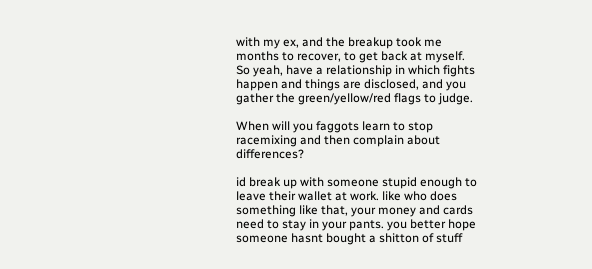with my ex, and the breakup took me months to recover, to get back at myself.
So yeah, have a relationship in which fights happen and things are disclosed, and you gather the green/yellow/red flags to judge.

When will you faggots learn to stop racemixing and then complain about differences?

id break up with someone stupid enough to leave their wallet at work. like who does something like that, your money and cards need to stay in your pants. you better hope someone hasnt bought a shitton of stuff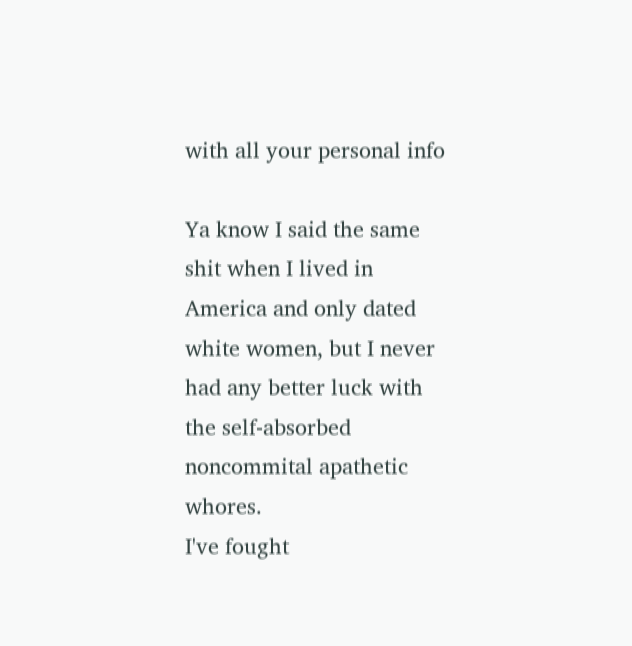with all your personal info

Ya know I said the same shit when I lived in America and only dated white women, but I never had any better luck with the self-absorbed noncommital apathetic whores.
I've fought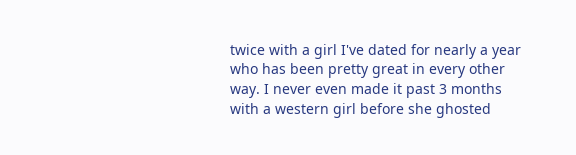twice with a girl I've dated for nearly a year who has been pretty great in every other way. I never even made it past 3 months with a western girl before she ghosted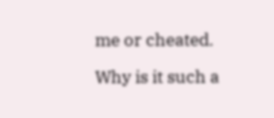me or cheated.

Why is it such a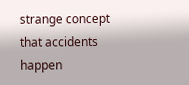strange concept that accidents happen